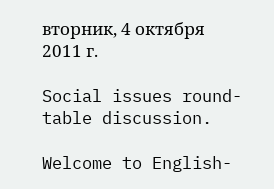вторник, 4 октября 2011 г.

Social issues round-table discussion.

Welcome to English-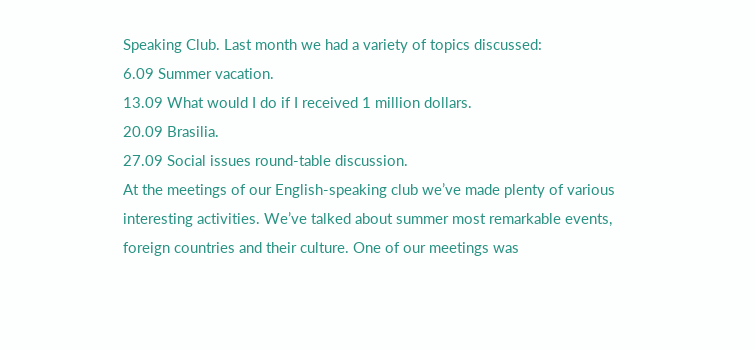Speaking Club. Last month we had a variety of topics discussed:
6.09 Summer vacation.
13.09 What would I do if I received 1 million dollars.
20.09 Brasilia.
27.09 Social issues round-table discussion.
At the meetings of our English-speaking club we’ve made plenty of various interesting activities. We’ve talked about summer most remarkable events, foreign countries and their culture. One of our meetings was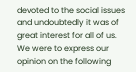devoted to the social issues and undoubtedly it was of great interest for all of us. We were to express our opinion on the following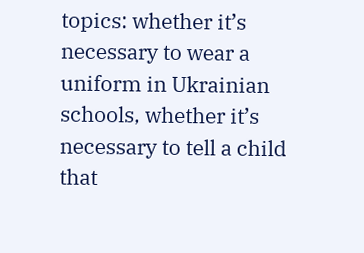topics: whether it’s necessary to wear a uniform in Ukrainian schools, whether it’s necessary to tell a child that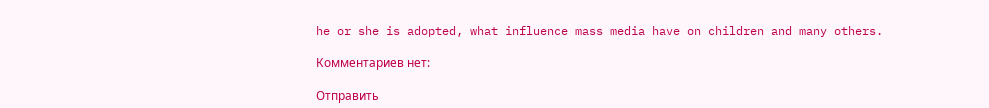he or she is adopted, what influence mass media have on children and many others.

Комментариев нет:

Отправить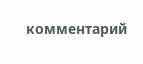комментарий